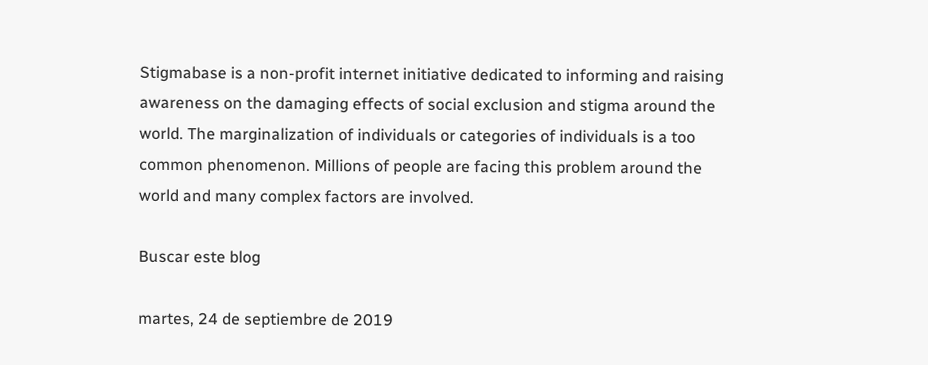Stigmabase is a non-profit internet initiative dedicated to informing and raising awareness on the damaging effects of social exclusion and stigma around the world. The marginalization of individuals or categories of individuals is a too common phenomenon. Millions of people are facing this problem around the world and many complex factors are involved.

Buscar este blog

martes, 24 de septiembre de 2019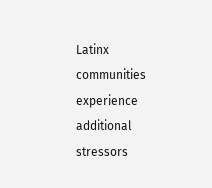Latinx communities experience additional stressors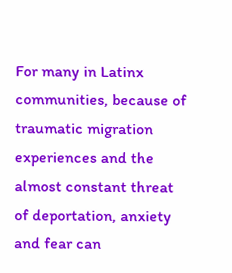For many in Latinx communities, because of traumatic migration experiences and the almost constant threat of deportation, anxiety and fear can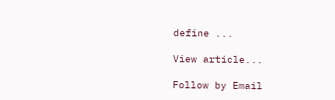define ...

View article...

Follow by Email